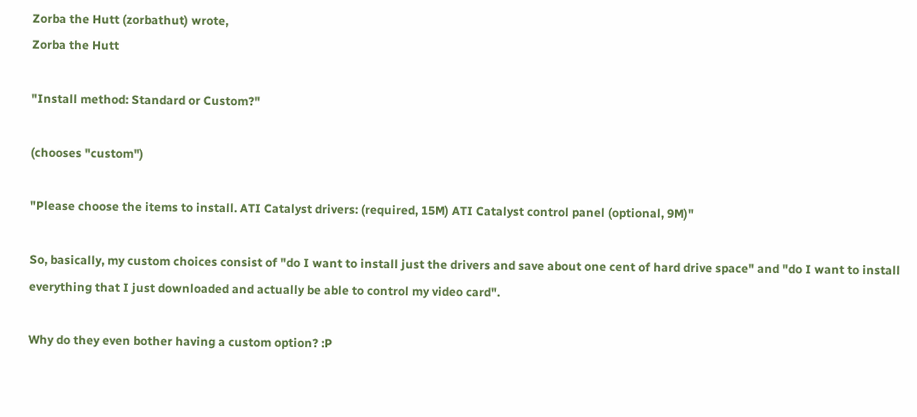Zorba the Hutt (zorbathut) wrote,
Zorba the Hutt

"Install method: Standard or Custom?"

(chooses "custom")

"Please choose the items to install. ATI Catalyst drivers: (required, 15M) ATI Catalyst control panel (optional, 9M)"

So, basically, my custom choices consist of "do I want to install just the drivers and save about one cent of hard drive space" and "do I want to install everything that I just downloaded and actually be able to control my video card".

Why do they even bother having a custom option? :P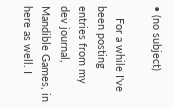• (no subject)

    For a while I've been posting entries from my dev journal, Mandible Games, in here as well. I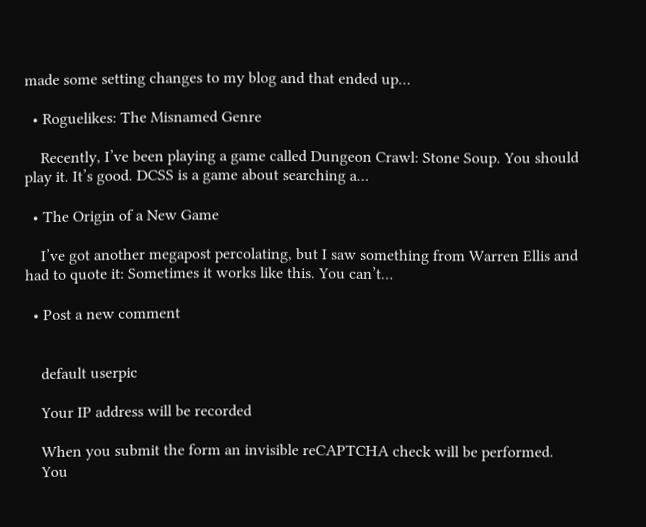made some setting changes to my blog and that ended up…

  • Roguelikes: The Misnamed Genre

    Recently, I’ve been playing a game called Dungeon Crawl: Stone Soup. You should play it. It’s good. DCSS is a game about searching a…

  • The Origin of a New Game

    I’ve got another megapost percolating, but I saw something from Warren Ellis and had to quote it: Sometimes it works like this. You can’t…

  • Post a new comment


    default userpic

    Your IP address will be recorded

    When you submit the form an invisible reCAPTCHA check will be performed.
    You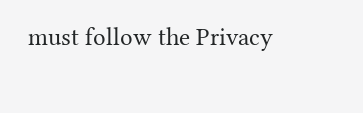must follow the Privacy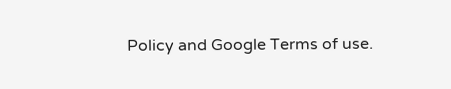Policy and Google Terms of use.